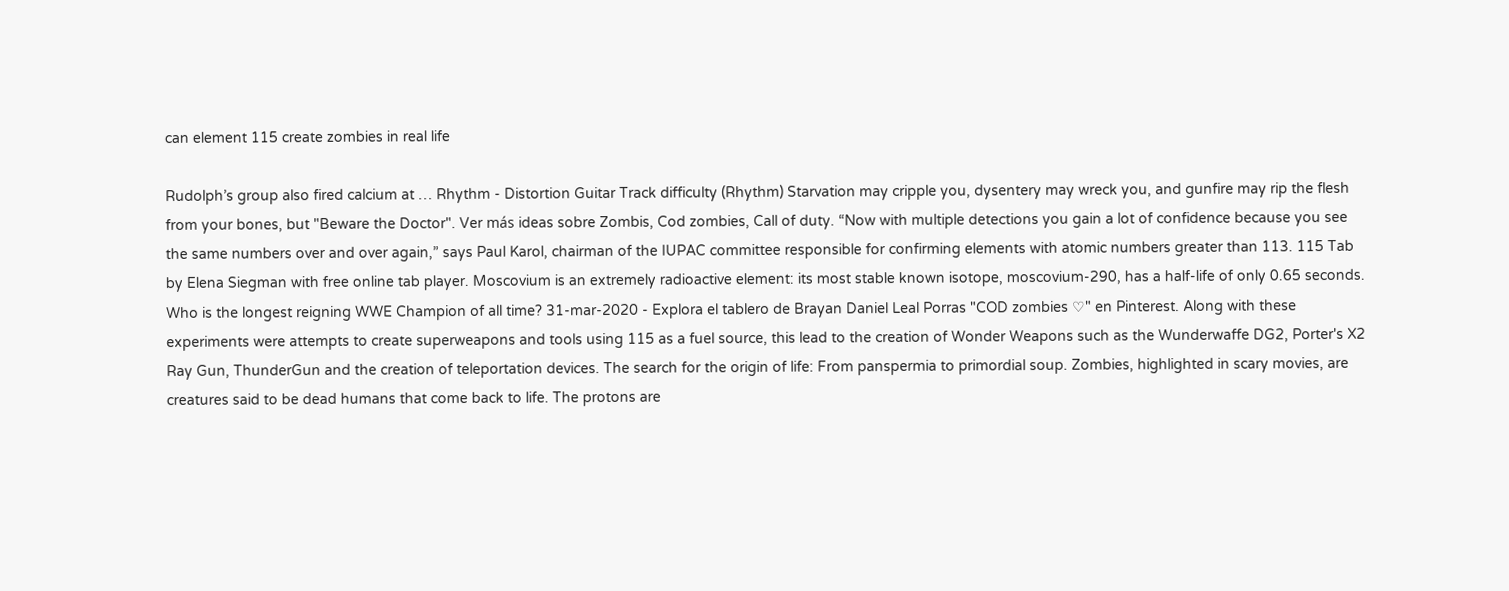can element 115 create zombies in real life

Rudolph’s group also fired calcium at … Rhythm - Distortion Guitar Track difficulty (Rhythm) Starvation may cripple you, dysentery may wreck you, and gunfire may rip the flesh from your bones, but "Beware the Doctor". Ver más ideas sobre Zombis, Cod zombies, Call of duty. “Now with multiple detections you gain a lot of confidence because you see the same numbers over and over again,” says Paul Karol, chairman of the IUPAC committee responsible for confirming elements with atomic numbers greater than 113. 115 Tab by Elena Siegman with free online tab player. Moscovium is an extremely radioactive element: its most stable known isotope, moscovium-290, has a half-life of only 0.65 seconds. Who is the longest reigning WWE Champion of all time? 31-mar-2020 - Explora el tablero de Brayan Daniel Leal Porras "COD zombies ♡" en Pinterest. Along with these experiments were attempts to create superweapons and tools using 115 as a fuel source, this lead to the creation of Wonder Weapons such as the Wunderwaffe DG2, Porter's X2 Ray Gun, ThunderGun and the creation of teleportation devices. The search for the origin of life: From panspermia to primordial soup. Zombies, highlighted in scary movies, are creatures said to be dead humans that come back to life. The protons are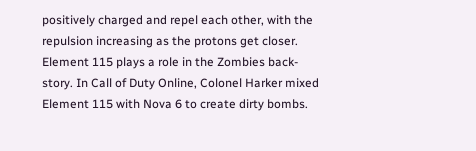positively charged and repel each other, with the repulsion increasing as the protons get closer. Element 115 plays a role in the Zombies back-story. In Call of Duty Online, Colonel Harker mixed Element 115 with Nova 6 to create dirty bombs.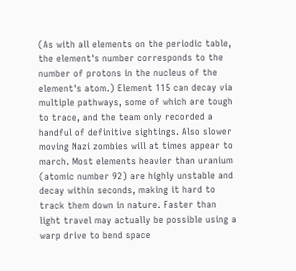(As with all elements on the periodic table, the element's number corresponds to the number of protons in the nucleus of the element's atom.) Element 115 can decay via multiple pathways, some of which are tough to trace, and the team only recorded a handful of definitive sightings. Also slower moving Nazi zombies will at times appear to march. Most elements heavier than uranium (atomic number 92) are highly unstable and decay within seconds, making it hard to track them down in nature. Faster than light travel may actually be possible using a warp drive to bend space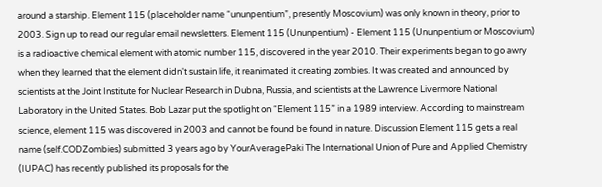around a starship. Element 115 (placeholder name “ununpentium”, presently Moscovium) was only known in theory, prior to 2003. Sign up to read our regular email newsletters. Element 115 (Ununpentium) - Element 115 (Ununpentium or Moscovium) is a radioactive chemical element with atomic number 115, discovered in the year 2010. Their experiments began to go awry when they learned that the element didn't sustain life, it reanimated it creating zombies. It was created and announced by scientists at the Joint Institute for Nuclear Research in Dubna, Russia, and scientists at the Lawrence Livermore National Laboratory in the United States. Bob Lazar put the spotlight on “Element 115” in a 1989 interview. According to mainstream science, element 115 was discovered in 2003 and cannot be found be found in nature. Discussion Element 115 gets a real name (self.CODZombies) submitted 3 years ago by YourAveragePaki The International Union of Pure and Applied Chemistry (IUPAC) has recently published its proposals for the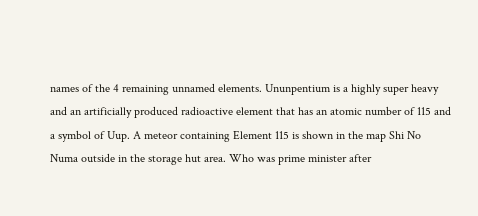names of the 4 remaining unnamed elements. Ununpentium is a highly super heavy and an artificially produced radioactive element that has an atomic number of 115 and a symbol of Uup. A meteor containing Element 115 is shown in the map Shi No Numa outside in the storage hut area. Who was prime minister after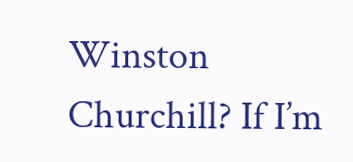Winston Churchill? If I’m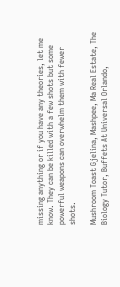missing anything or if you have any theories, let me know. They can be killed with a few shots but some powerful weapons can overwhelm them with fewer shots.

Mushroom Toast Gjelina, Mashpee, Ma Real Estate, The Biology Tutor, Buffets At Universal Orlando,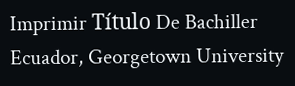Imprimir Título De Bachiller Ecuador, Georgetown University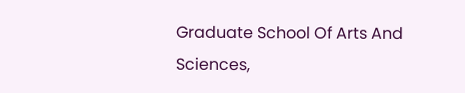Graduate School Of Arts And Sciences,